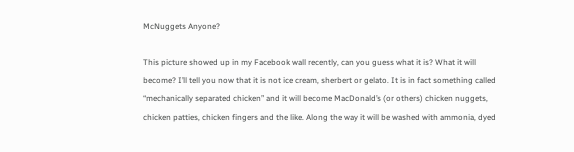McNuggets Anyone?

This picture showed up in my Facebook wall recently, can you guess what it is? What it will become? I’ll tell you now that it is not ice cream, sherbert or gelato. It is in fact something called “mechanically separated chicken” and it will become MacDonald’s (or others) chicken nuggets, chicken patties, chicken fingers and the like. Along the way it will be washed with ammonia, dyed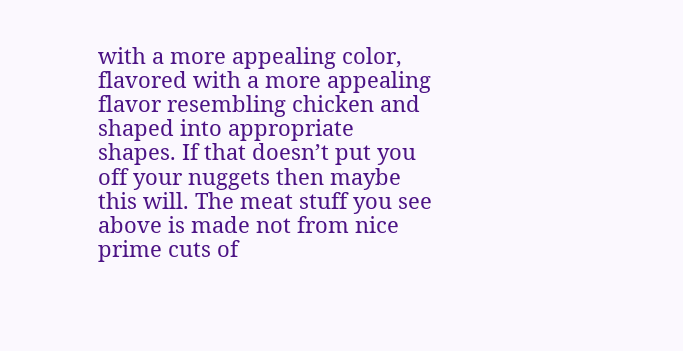with a more appealing color, flavored with a more appealing flavor resembling chicken and shaped into appropriate shapes. If that doesn’t put you off your nuggets then maybe this will. The meat stuff you see above is made not from nice prime cuts of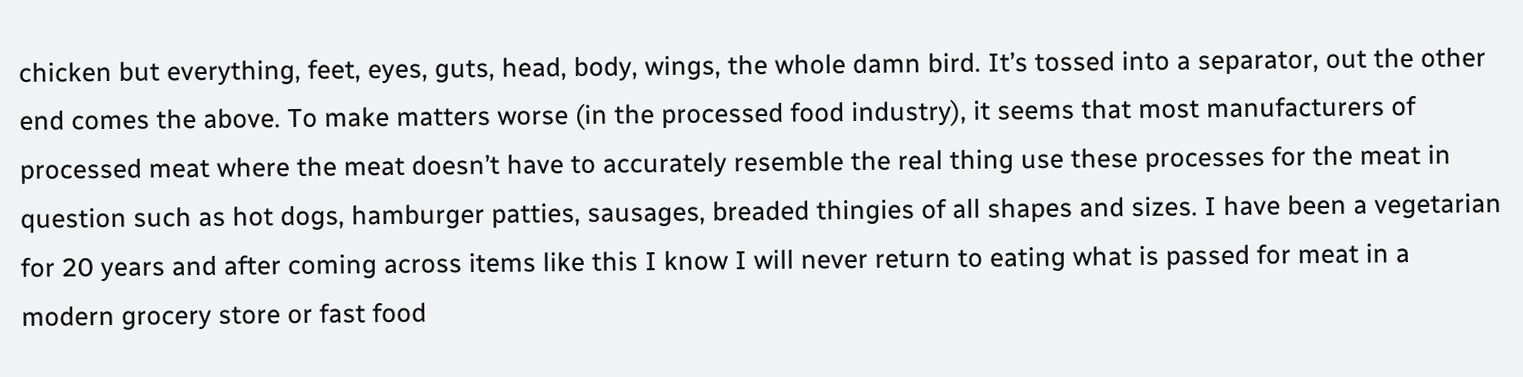chicken but everything, feet, eyes, guts, head, body, wings, the whole damn bird. It’s tossed into a separator, out the other end comes the above. To make matters worse (in the processed food industry), it seems that most manufacturers of processed meat where the meat doesn’t have to accurately resemble the real thing use these processes for the meat in question such as hot dogs, hamburger patties, sausages, breaded thingies of all shapes and sizes. I have been a vegetarian for 20 years and after coming across items like this I know I will never return to eating what is passed for meat in a modern grocery store or fast food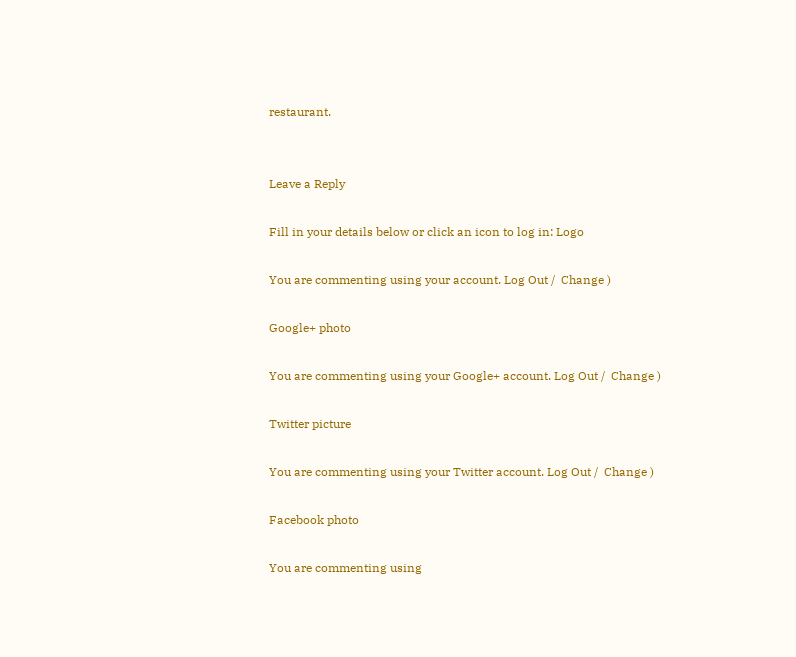restaurant.


Leave a Reply

Fill in your details below or click an icon to log in: Logo

You are commenting using your account. Log Out /  Change )

Google+ photo

You are commenting using your Google+ account. Log Out /  Change )

Twitter picture

You are commenting using your Twitter account. Log Out /  Change )

Facebook photo

You are commenting using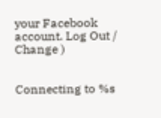your Facebook account. Log Out /  Change )


Connecting to %s